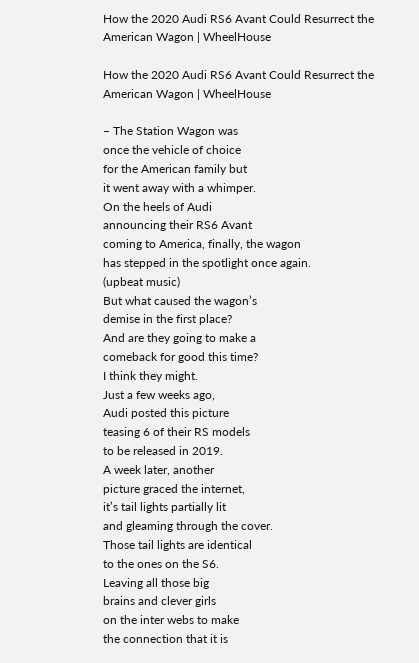How the 2020 Audi RS6 Avant Could Resurrect the American Wagon | WheelHouse

How the 2020 Audi RS6 Avant Could Resurrect the American Wagon | WheelHouse

– The Station Wagon was
once the vehicle of choice
for the American family but
it went away with a whimper.
On the heels of Audi
announcing their RS6 Avant
coming to America, finally, the wagon
has stepped in the spotlight once again.
(upbeat music)
But what caused the wagon’s
demise in the first place?
And are they going to make a
comeback for good this time?
I think they might.
Just a few weeks ago,
Audi posted this picture
teasing 6 of their RS models
to be released in 2019.
A week later, another
picture graced the internet,
it’s tail lights partially lit
and gleaming through the cover.
Those tail lights are identical
to the ones on the S6.
Leaving all those big
brains and clever girls
on the inter webs to make
the connection that it is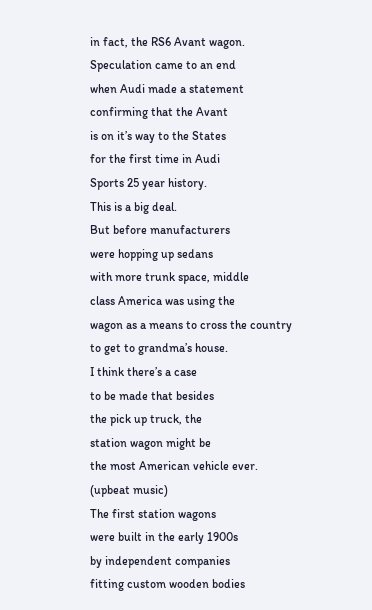in fact, the RS6 Avant wagon.
Speculation came to an end
when Audi made a statement
confirming that the Avant
is on it’s way to the States
for the first time in Audi
Sports 25 year history.
This is a big deal.
But before manufacturers
were hopping up sedans
with more trunk space, middle
class America was using the
wagon as a means to cross the country
to get to grandma’s house.
I think there’s a case
to be made that besides
the pick up truck, the
station wagon might be
the most American vehicle ever.
(upbeat music)
The first station wagons
were built in the early 1900s
by independent companies
fitting custom wooden bodies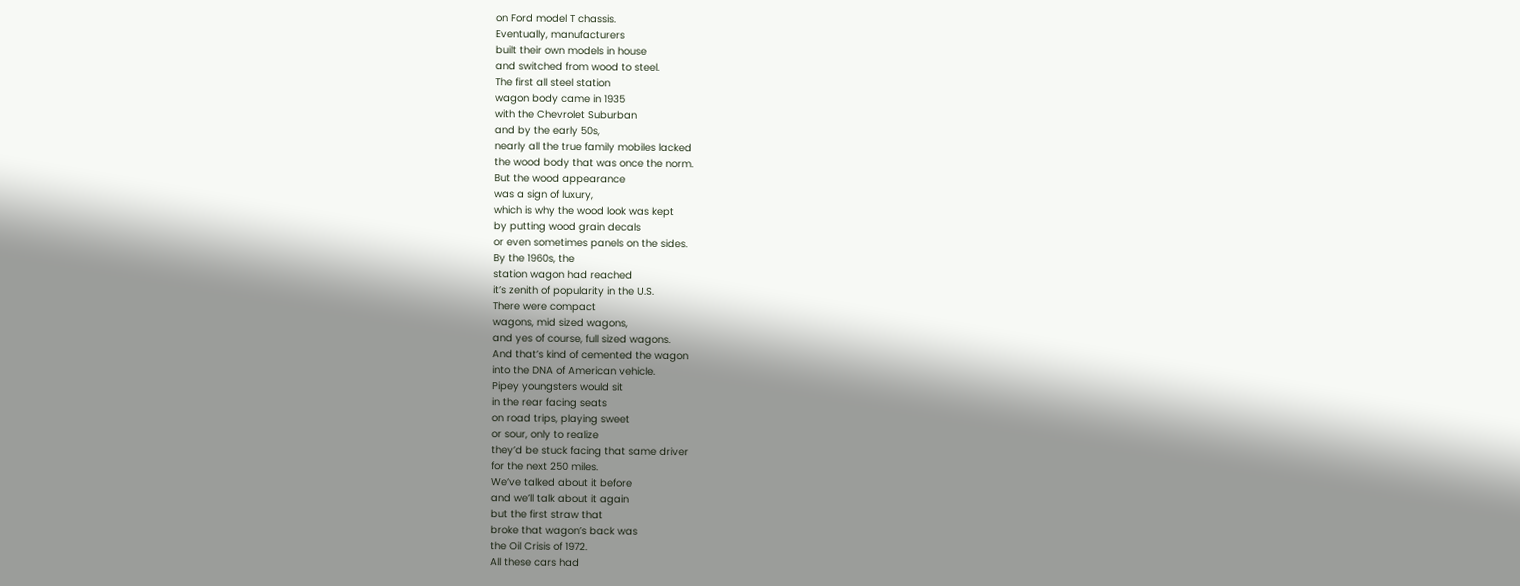on Ford model T chassis.
Eventually, manufacturers
built their own models in house
and switched from wood to steel.
The first all steel station
wagon body came in 1935
with the Chevrolet Suburban
and by the early 50s,
nearly all the true family mobiles lacked
the wood body that was once the norm.
But the wood appearance
was a sign of luxury,
which is why the wood look was kept
by putting wood grain decals
or even sometimes panels on the sides.
By the 1960s, the
station wagon had reached
it’s zenith of popularity in the U.S.
There were compact
wagons, mid sized wagons,
and yes of course, full sized wagons.
And that’s kind of cemented the wagon
into the DNA of American vehicle.
Pipey youngsters would sit
in the rear facing seats
on road trips, playing sweet
or sour, only to realize
they’d be stuck facing that same driver
for the next 250 miles.
We’ve talked about it before
and we’ll talk about it again
but the first straw that
broke that wagon’s back was
the Oil Crisis of 1972.
All these cars had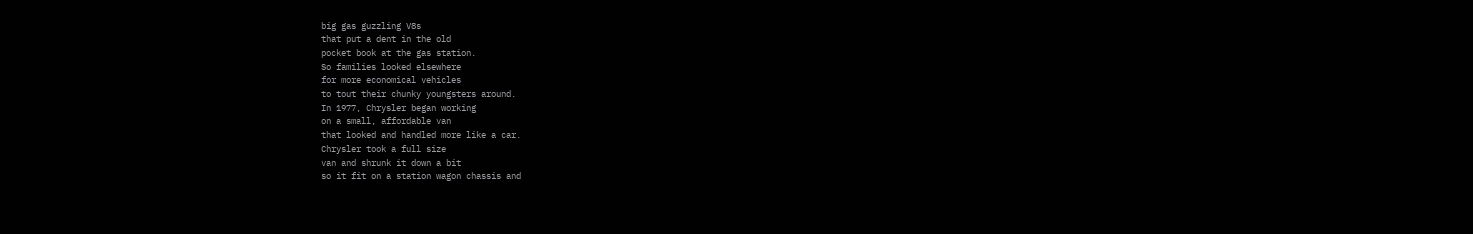big gas guzzling V8s
that put a dent in the old
pocket book at the gas station.
So families looked elsewhere
for more economical vehicles
to tout their chunky youngsters around.
In 1977, Chrysler began working
on a small, affordable van
that looked and handled more like a car.
Chrysler took a full size
van and shrunk it down a bit
so it fit on a station wagon chassis and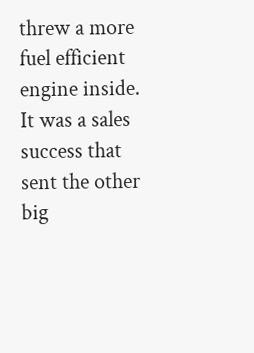threw a more fuel efficient engine inside.
It was a sales success that
sent the other big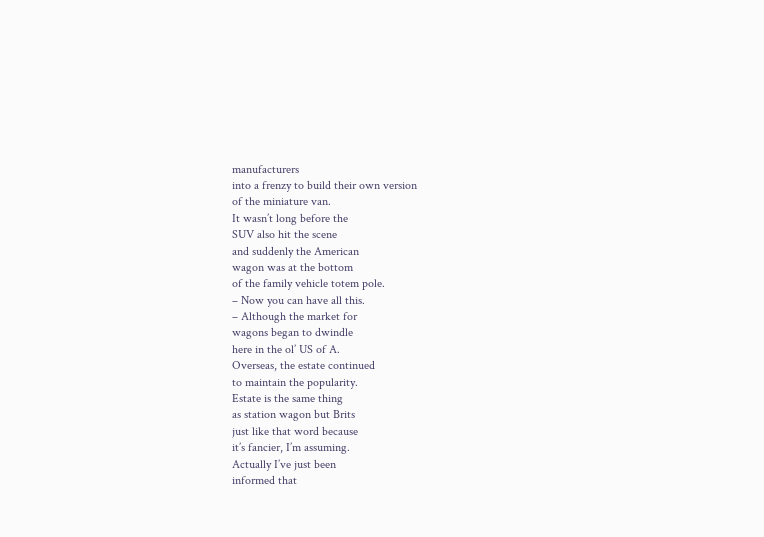manufacturers
into a frenzy to build their own version
of the miniature van.
It wasn’t long before the
SUV also hit the scene
and suddenly the American
wagon was at the bottom
of the family vehicle totem pole.
– Now you can have all this.
– Although the market for
wagons began to dwindle
here in the ol’ US of A.
Overseas, the estate continued
to maintain the popularity.
Estate is the same thing
as station wagon but Brits
just like that word because
it’s fancier, I’m assuming.
Actually I’ve just been
informed that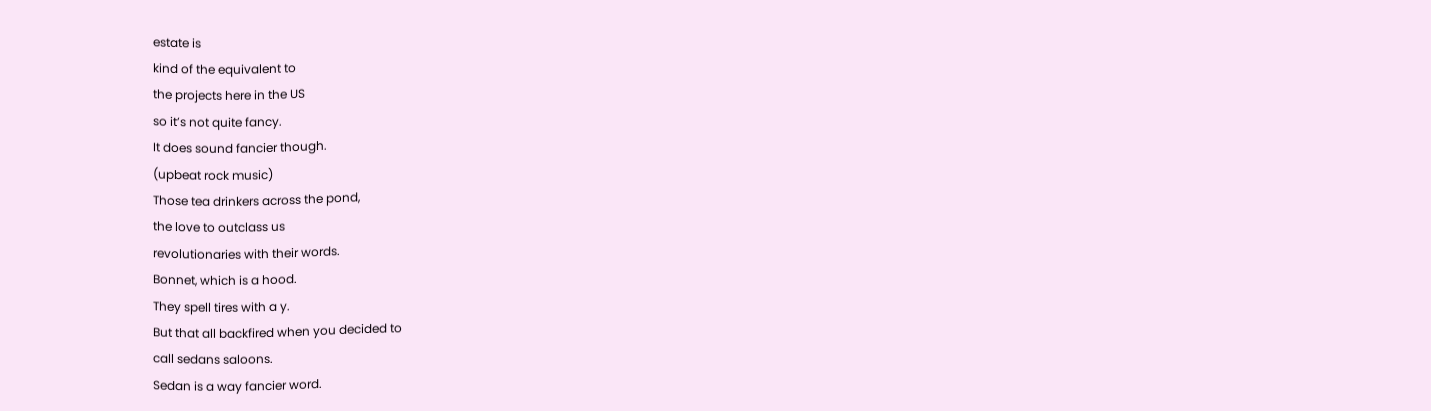estate is
kind of the equivalent to
the projects here in the US
so it’s not quite fancy.
It does sound fancier though.
(upbeat rock music)
Those tea drinkers across the pond,
the love to outclass us
revolutionaries with their words.
Bonnet, which is a hood.
They spell tires with a y.
But that all backfired when you decided to
call sedans saloons.
Sedan is a way fancier word.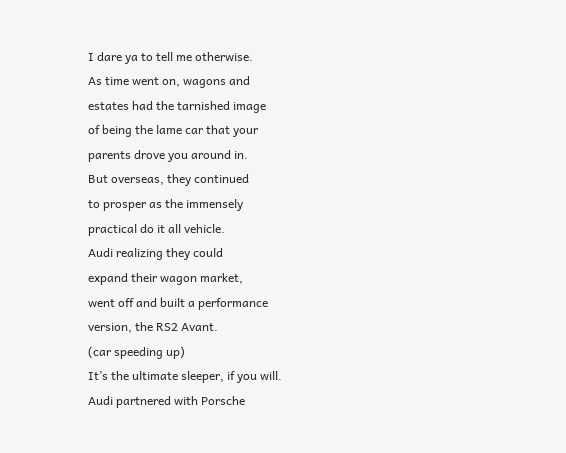I dare ya to tell me otherwise.
As time went on, wagons and
estates had the tarnished image
of being the lame car that your
parents drove you around in.
But overseas, they continued
to prosper as the immensely
practical do it all vehicle.
Audi realizing they could
expand their wagon market,
went off and built a performance
version, the RS2 Avant.
(car speeding up)
It’s the ultimate sleeper, if you will.
Audi partnered with Porsche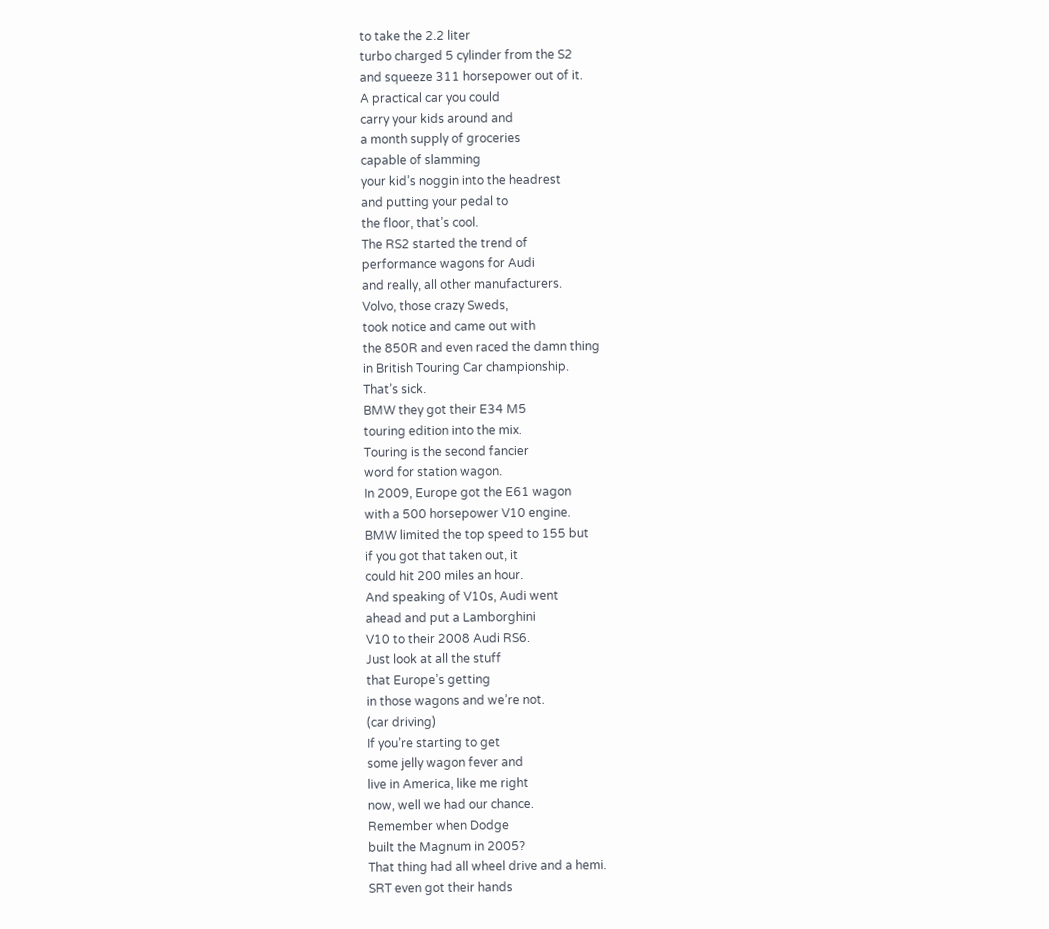to take the 2.2 liter
turbo charged 5 cylinder from the S2
and squeeze 311 horsepower out of it.
A practical car you could
carry your kids around and
a month supply of groceries
capable of slamming
your kid’s noggin into the headrest
and putting your pedal to
the floor, that’s cool.
The RS2 started the trend of
performance wagons for Audi
and really, all other manufacturers.
Volvo, those crazy Sweds,
took notice and came out with
the 850R and even raced the damn thing
in British Touring Car championship.
That’s sick.
BMW they got their E34 M5
touring edition into the mix.
Touring is the second fancier
word for station wagon.
In 2009, Europe got the E61 wagon
with a 500 horsepower V10 engine.
BMW limited the top speed to 155 but
if you got that taken out, it
could hit 200 miles an hour.
And speaking of V10s, Audi went
ahead and put a Lamborghini
V10 to their 2008 Audi RS6.
Just look at all the stuff
that Europe’s getting
in those wagons and we’re not.
(car driving)
If you’re starting to get
some jelly wagon fever and
live in America, like me right
now, well we had our chance.
Remember when Dodge
built the Magnum in 2005?
That thing had all wheel drive and a hemi.
SRT even got their hands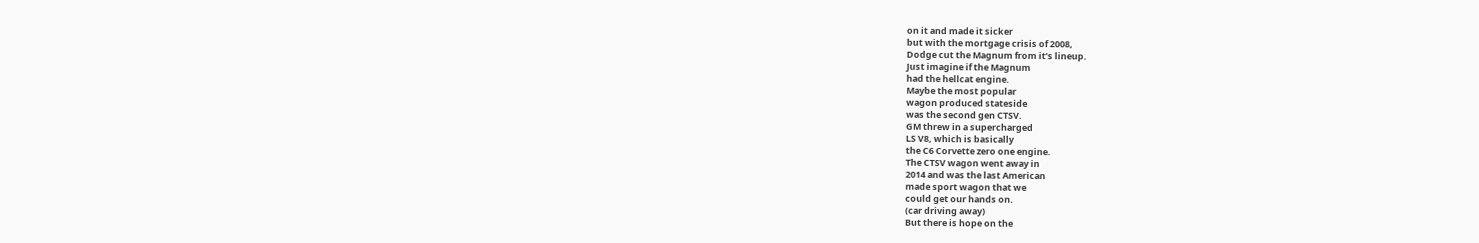on it and made it sicker
but with the mortgage crisis of 2008,
Dodge cut the Magnum from it’s lineup.
Just imagine if the Magnum
had the hellcat engine.
Maybe the most popular
wagon produced stateside
was the second gen CTSV.
GM threw in a supercharged
LS V8, which is basically
the C6 Corvette zero one engine.
The CTSV wagon went away in
2014 and was the last American
made sport wagon that we
could get our hands on.
(car driving away)
But there is hope on the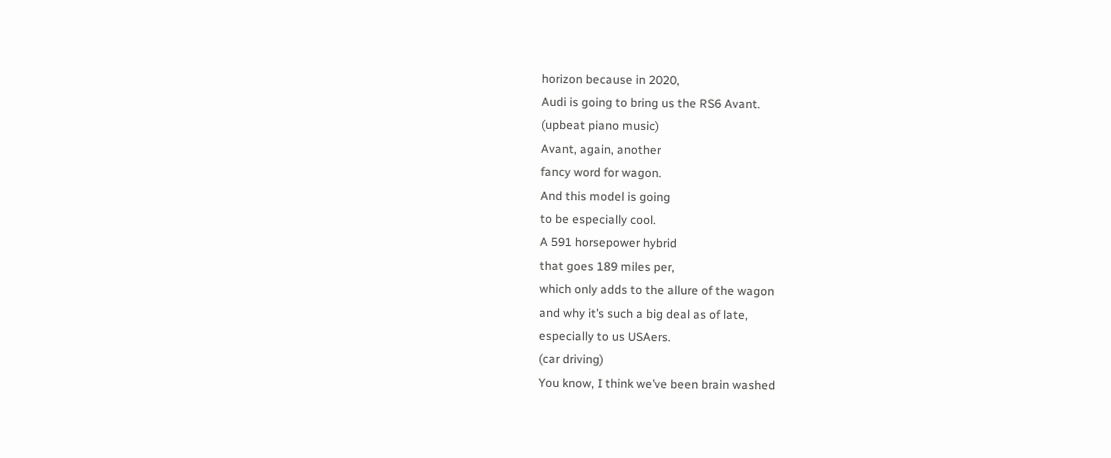horizon because in 2020,
Audi is going to bring us the RS6 Avant.
(upbeat piano music)
Avant, again, another
fancy word for wagon.
And this model is going
to be especially cool.
A 591 horsepower hybrid
that goes 189 miles per,
which only adds to the allure of the wagon
and why it’s such a big deal as of late,
especially to us USAers.
(car driving)
You know, I think we’ve been brain washed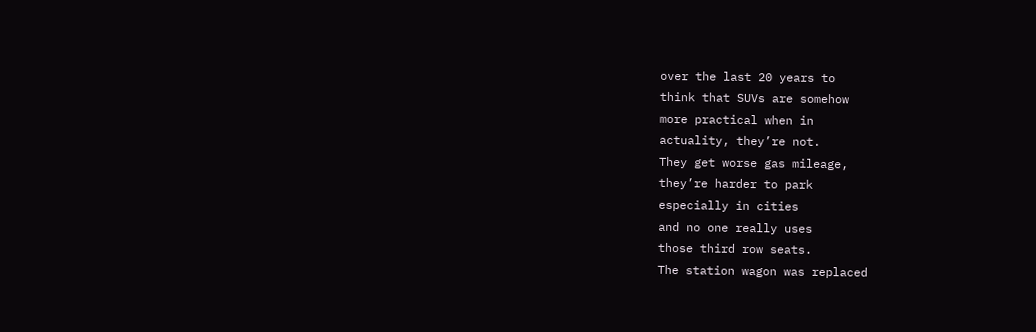over the last 20 years to
think that SUVs are somehow
more practical when in
actuality, they’re not.
They get worse gas mileage,
they’re harder to park
especially in cities
and no one really uses
those third row seats.
The station wagon was replaced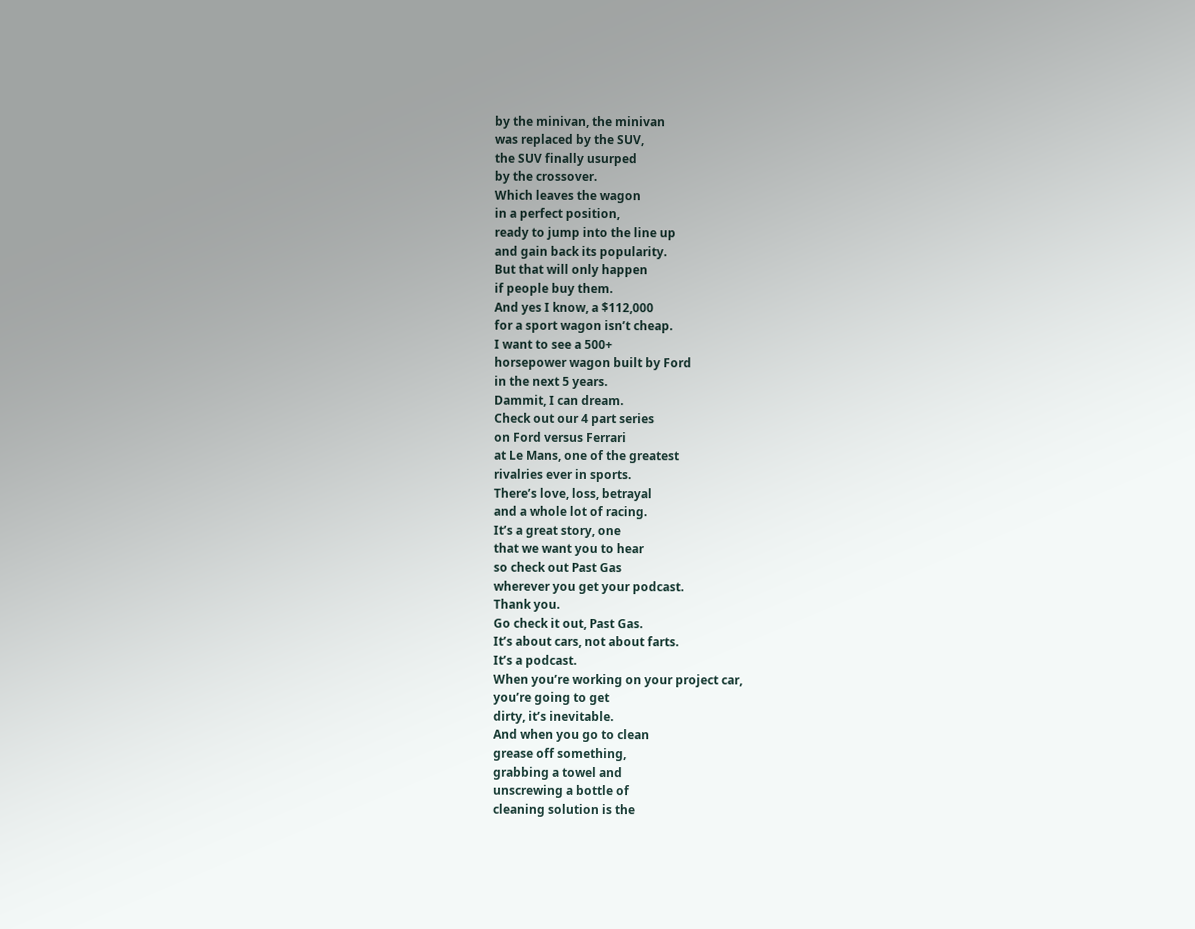by the minivan, the minivan
was replaced by the SUV,
the SUV finally usurped
by the crossover.
Which leaves the wagon
in a perfect position,
ready to jump into the line up
and gain back its popularity.
But that will only happen
if people buy them.
And yes I know, a $112,000
for a sport wagon isn’t cheap.
I want to see a 500+
horsepower wagon built by Ford
in the next 5 years.
Dammit, I can dream.
Check out our 4 part series
on Ford versus Ferrari
at Le Mans, one of the greatest
rivalries ever in sports.
There’s love, loss, betrayal
and a whole lot of racing.
It’s a great story, one
that we want you to hear
so check out Past Gas
wherever you get your podcast.
Thank you.
Go check it out, Past Gas.
It’s about cars, not about farts.
It’s a podcast.
When you’re working on your project car,
you’re going to get
dirty, it’s inevitable.
And when you go to clean
grease off something,
grabbing a towel and
unscrewing a bottle of
cleaning solution is the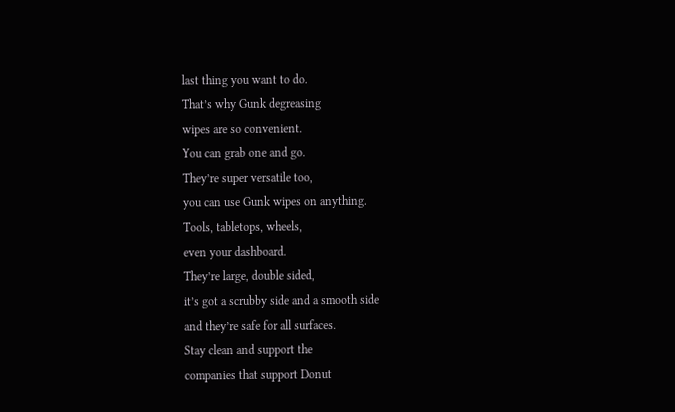last thing you want to do.
That’s why Gunk degreasing
wipes are so convenient.
You can grab one and go.
They’re super versatile too,
you can use Gunk wipes on anything.
Tools, tabletops, wheels,
even your dashboard.
They’re large, double sided,
it’s got a scrubby side and a smooth side
and they’re safe for all surfaces.
Stay clean and support the
companies that support Donut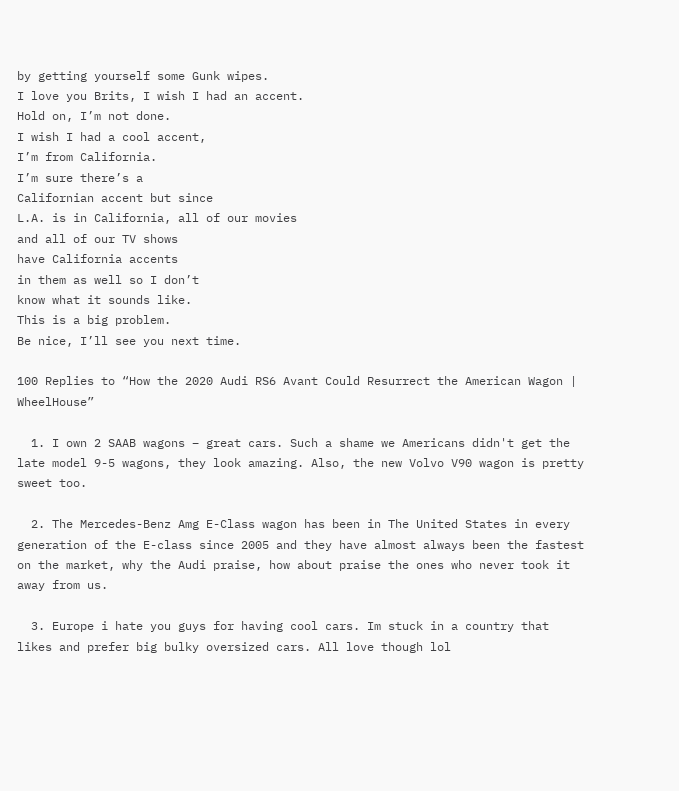by getting yourself some Gunk wipes.
I love you Brits, I wish I had an accent.
Hold on, I’m not done.
I wish I had a cool accent,
I’m from California.
I’m sure there’s a
Californian accent but since
L.A. is in California, all of our movies
and all of our TV shows
have California accents
in them as well so I don’t
know what it sounds like.
This is a big problem.
Be nice, I’ll see you next time.

100 Replies to “How the 2020 Audi RS6 Avant Could Resurrect the American Wagon | WheelHouse”

  1. I own 2 SAAB wagons – great cars. Such a shame we Americans didn't get the late model 9-5 wagons, they look amazing. Also, the new Volvo V90 wagon is pretty sweet too.

  2. The Mercedes-Benz Amg E-Class wagon has been in The United States in every generation of the E-class since 2005 and they have almost always been the fastest on the market, why the Audi praise, how about praise the ones who never took it away from us.

  3. Europe i hate you guys for having cool cars. Im stuck in a country that likes and prefer big bulky oversized cars. All love though lol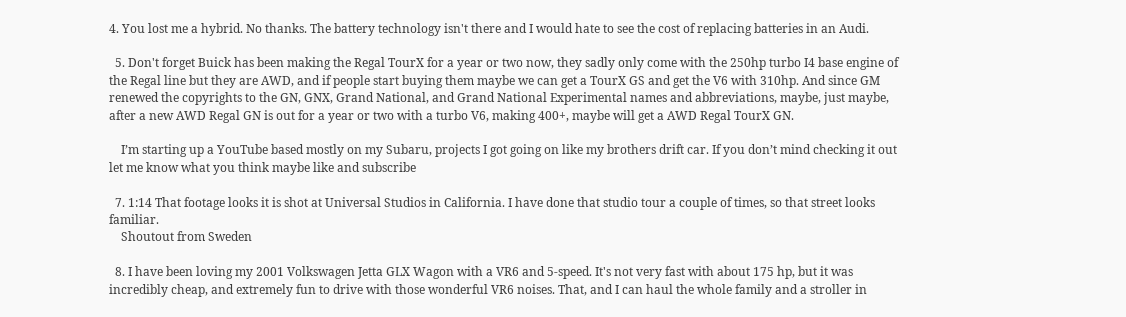4. You lost me a hybrid. No thanks. The battery technology isn't there and I would hate to see the cost of replacing batteries in an Audi.

  5. Don't forget Buick has been making the Regal TourX for a year or two now, they sadly only come with the 250hp turbo I4 base engine of the Regal line but they are AWD, and if people start buying them maybe we can get a TourX GS and get the V6 with 310hp. And since GM renewed the copyrights to the GN, GNX, Grand National, and Grand National Experimental names and abbreviations, maybe, just maybe, after a new AWD Regal GN is out for a year or two with a turbo V6, making 400+, maybe will get a AWD Regal TourX GN.

    I’m starting up a YouTube based mostly on my Subaru, projects I got going on like my brothers drift car. If you don’t mind checking it out let me know what you think maybe like and subscribe

  7. 1:14 That footage looks it is shot at Universal Studios in California. I have done that studio tour a couple of times, so that street looks familiar.
    Shoutout from Sweden

  8. I have been loving my 2001 Volkswagen Jetta GLX Wagon with a VR6 and 5-speed. It's not very fast with about 175 hp, but it was incredibly cheap, and extremely fun to drive with those wonderful VR6 noises. That, and I can haul the whole family and a stroller in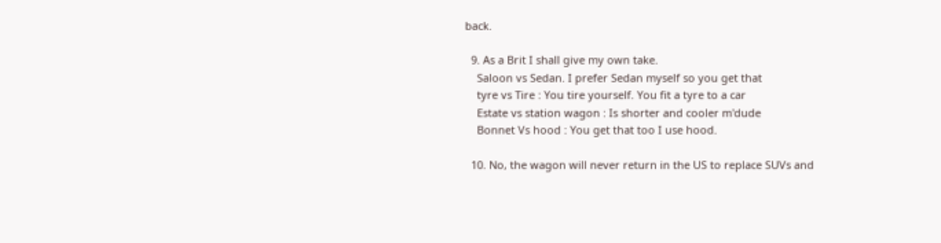back.

  9. As a Brit I shall give my own take.
    Saloon vs Sedan. I prefer Sedan myself so you get that
    tyre vs Tire : You tire yourself. You fit a tyre to a car
    Estate vs station wagon : Is shorter and cooler m'dude
    Bonnet Vs hood : You get that too I use hood.

  10. No, the wagon will never return in the US to replace SUVs and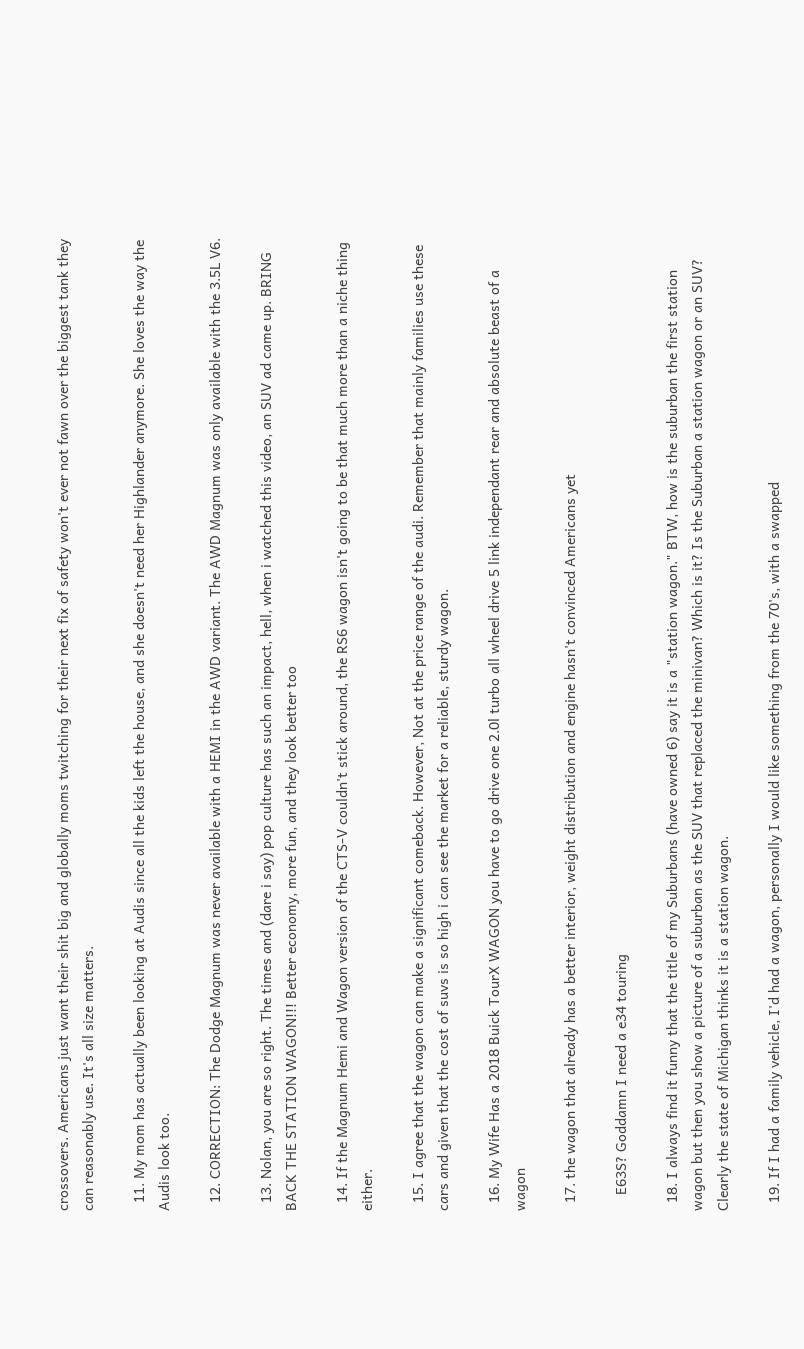crossovers. Americans just want their shit big and globally moms twitching for their next fix of safety won't ever not fawn over the biggest tank they can reasonably use. It's all size matters.

  11. My mom has actually been looking at Audis since all the kids left the house, and she doesn't need her Highlander anymore. She loves the way the Audis look too.

  12. CORRECTION: The Dodge Magnum was never available with a HEMI in the AWD variant. The AWD Magnum was only available with the 3.5L V6.

  13. Nolan, you are so right. The times and (dare i say) pop culture has such an impact, hell, when i watched this video, an SUV ad came up. BRING BACK THE STATION WAGON!!! Better economy, more fun, and they look better too

  14. If the Magnum Hemi and Wagon version of the CTS-V couldn't stick around, the RS6 wagon isn't going to be that much more than a niche thing either.

  15. I agree that the wagon can make a significant comeback. However, Not at the price range of the audi. Remember that mainly families use these cars and given that the cost of suvs is so high i can see the market for a reliable, sturdy wagon.

  16. My Wife Has a 2018 Buick TourX WAGON you have to go drive one 2.0l turbo all wheel drive 5 link independant rear and absolute beast of a wagon

  17. the wagon that already has a better interior, weight distribution and engine hasn't convinced Americans yet

    E63S? Goddamn I need a e34 touring

  18. I always find it funny that the title of my Suburbans (have owned 6) say it is a "station wagon." BTW, how is the suburban the first station wagon but then you show a picture of a suburban as the SUV that replaced the minivan? Which is it? Is the Suburban a station wagon or an SUV? Clearly the state of Michigan thinks it is a station wagon.

  19. If I had a family vehicle, I'd had a wagon, personally I would like something from the 70's, with a swapped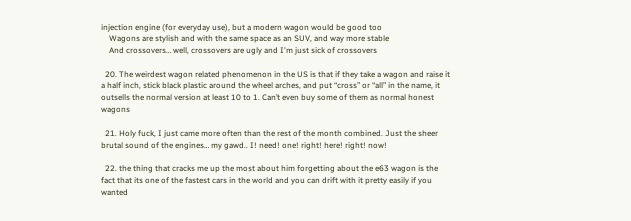injection engine (for everyday use), but a modern wagon would be good too
    Wagons are stylish and with the same space as an SUV, and way more stable
    And crossovers… well, crossovers are ugly and I'm just sick of crossovers

  20. The weirdest wagon related phenomenon in the US is that if they take a wagon and raise it a half inch, stick black plastic around the wheel arches, and put “cross” or “all” in the name, it outsells the normal version at least 10 to 1. Can’t even buy some of them as normal honest wagons

  21. Holy fuck, I just came more often than the rest of the month combined. Just the sheer brutal sound of the engines… my gawd.. I! need! one! right! here! right! now!

  22. the thing that cracks me up the most about him forgetting about the e63 wagon is the fact that its one of the fastest cars in the world and you can drift with it pretty easily if you wanted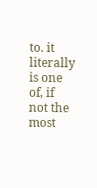to. it literally is one of, if not the most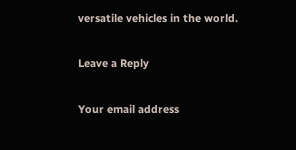versatile vehicles in the world.

Leave a Reply

Your email address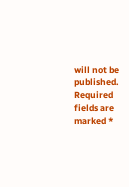will not be published. Required fields are marked *